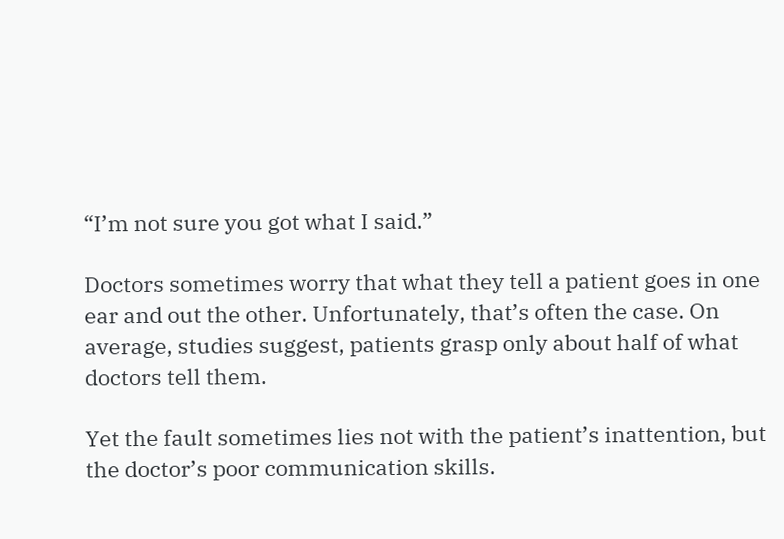“I’m not sure you got what I said.”

Doctors sometimes worry that what they tell a patient goes in one ear and out the other. Unfortunately, that’s often the case. On average, studies suggest, patients grasp only about half of what doctors tell them.

Yet the fault sometimes lies not with the patient’s inattention, but the doctor’s poor communication skills.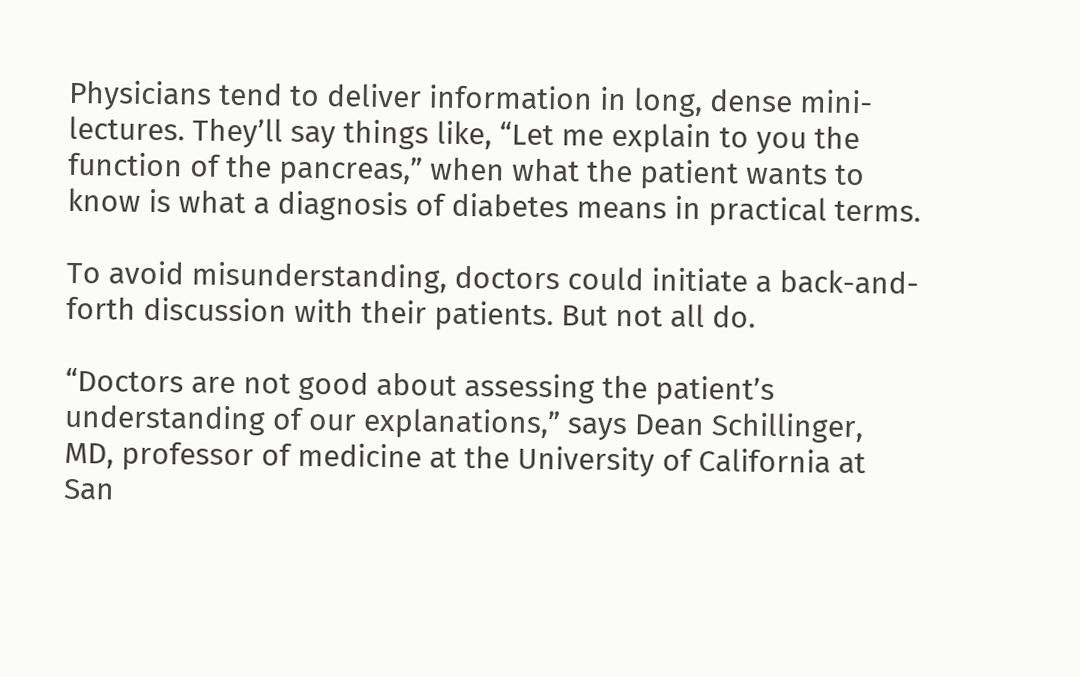Physicians tend to deliver information in long, dense mini-lectures. They’ll say things like, “Let me explain to you the function of the pancreas,” when what the patient wants to know is what a diagnosis of diabetes means in practical terms.

To avoid misunderstanding, doctors could initiate a back-and-forth discussion with their patients. But not all do.

“Doctors are not good about assessing the patient’s understanding of our explanations,” says Dean Schillinger, MD, professor of medicine at the University of California at San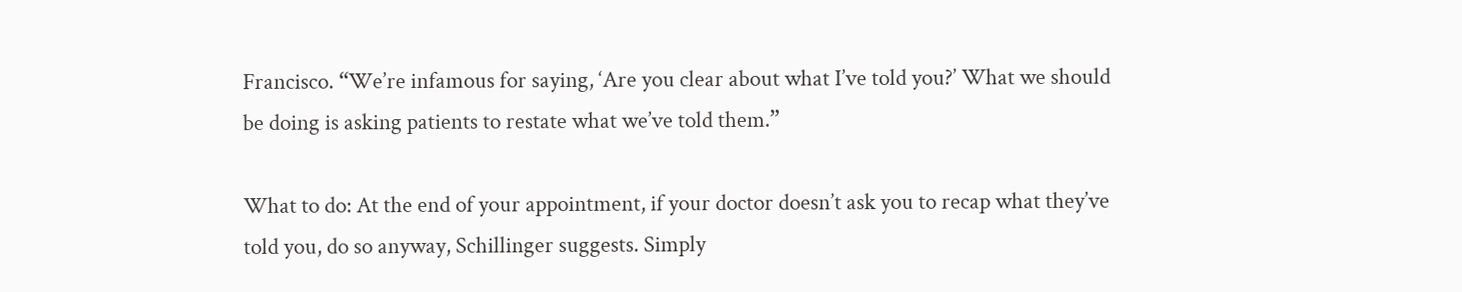Francisco. “We’re infamous for saying, ‘Are you clear about what I’ve told you?’ What we should be doing is asking patients to restate what we’ve told them.”

What to do: At the end of your appointment, if your doctor doesn’t ask you to recap what they’ve told you, do so anyway, Schillinger suggests. Simply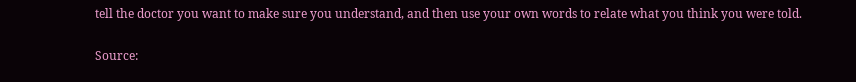tell the doctor you want to make sure you understand, and then use your own words to relate what you think you were told.

Source: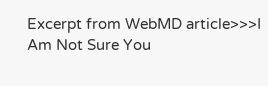Excerpt from WebMD article>>>I Am Not Sure You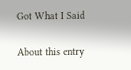Got What I Said

About this entry